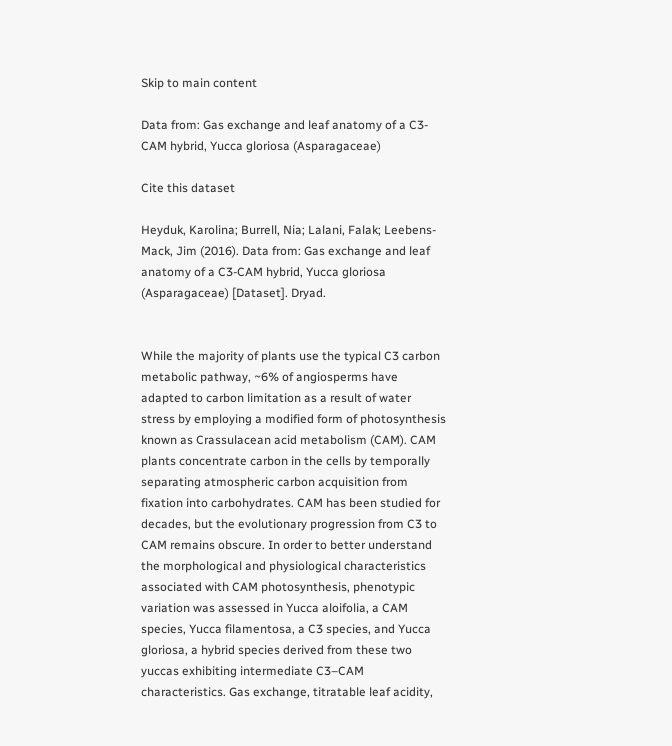Skip to main content

Data from: Gas exchange and leaf anatomy of a C3-CAM hybrid, Yucca gloriosa (Asparagaceae)

Cite this dataset

Heyduk, Karolina; Burrell, Nia; Lalani, Falak; Leebens-Mack, Jim (2016). Data from: Gas exchange and leaf anatomy of a C3-CAM hybrid, Yucca gloriosa (Asparagaceae) [Dataset]. Dryad.


While the majority of plants use the typical C3 carbon metabolic pathway, ~6% of angiosperms have adapted to carbon limitation as a result of water stress by employing a modified form of photosynthesis known as Crassulacean acid metabolism (CAM). CAM plants concentrate carbon in the cells by temporally separating atmospheric carbon acquisition from fixation into carbohydrates. CAM has been studied for decades, but the evolutionary progression from C3 to CAM remains obscure. In order to better understand the morphological and physiological characteristics associated with CAM photosynthesis, phenotypic variation was assessed in Yucca aloifolia, a CAM species, Yucca filamentosa, a C3 species, and Yucca gloriosa, a hybrid species derived from these two yuccas exhibiting intermediate C3–CAM characteristics. Gas exchange, titratable leaf acidity,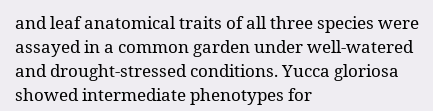and leaf anatomical traits of all three species were assayed in a common garden under well-watered and drought-stressed conditions. Yucca gloriosa showed intermediate phenotypes for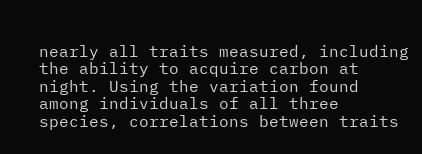nearly all traits measured, including the ability to acquire carbon at night. Using the variation found among individuals of all three species, correlations between traits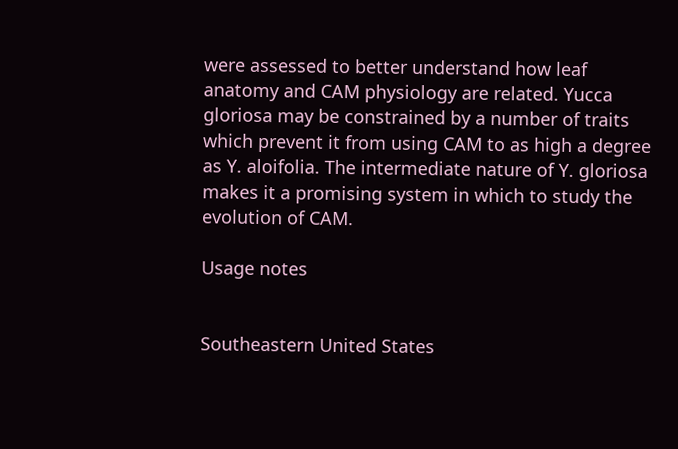were assessed to better understand how leaf anatomy and CAM physiology are related. Yucca gloriosa may be constrained by a number of traits which prevent it from using CAM to as high a degree as Y. aloifolia. The intermediate nature of Y. gloriosa makes it a promising system in which to study the evolution of CAM.

Usage notes


Southeastern United States